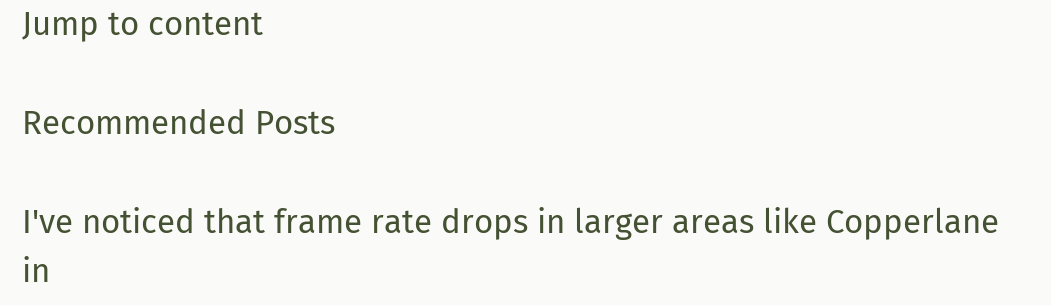Jump to content

Recommended Posts

I've noticed that frame rate drops in larger areas like Copperlane in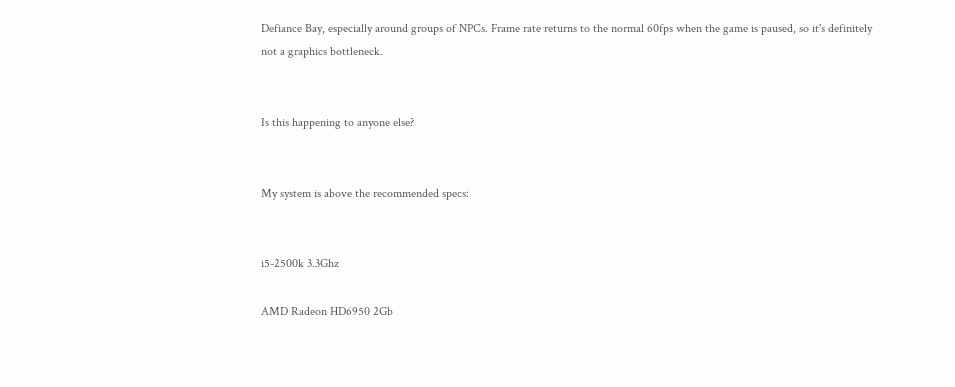Defiance Bay, especially around groups of NPCs. Frame rate returns to the normal 60fps when the game is paused, so it's definitely not a graphics bottleneck.


Is this happening to anyone else?


My system is above the recommended specs:


i5-2500k 3.3Ghz

AMD Radeon HD6950 2Gb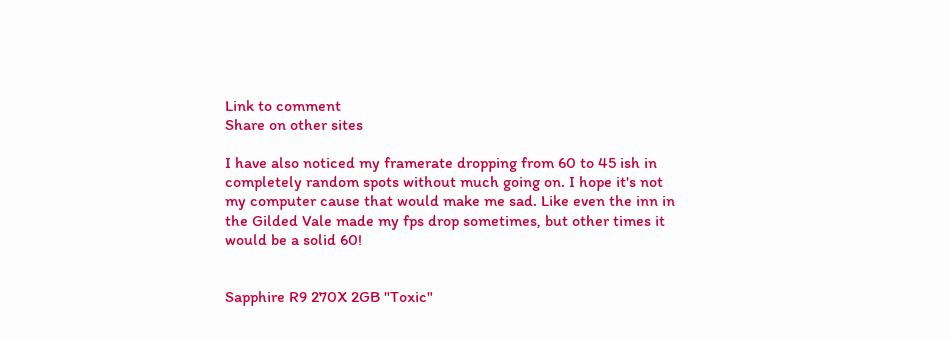Link to comment
Share on other sites

I have also noticed my framerate dropping from 60 to 45 ish in completely random spots without much going on. I hope it's not my computer cause that would make me sad. Like even the inn in the Gilded Vale made my fps drop sometimes, but other times it would be a solid 60!


Sapphire R9 270X 2GB "Toxic"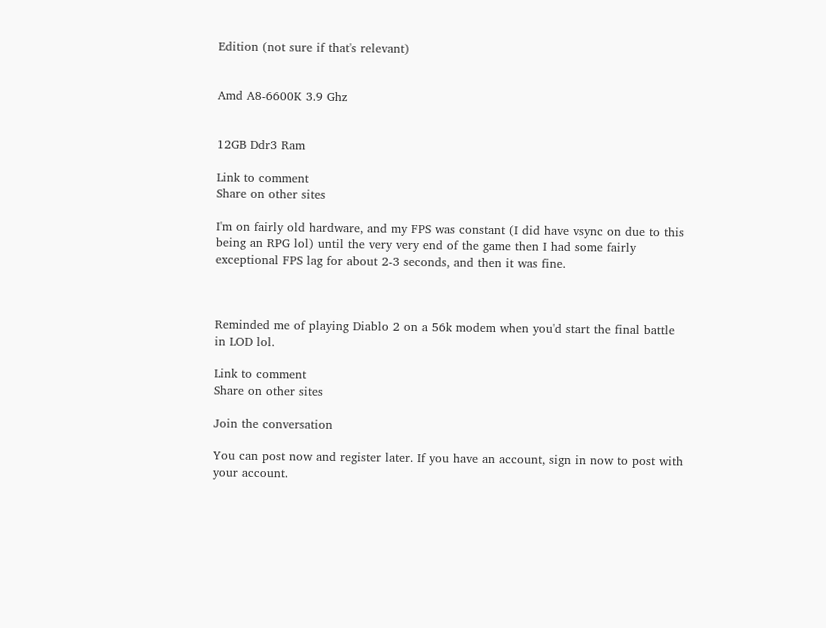Edition (not sure if that's relevant)


Amd A8-6600K 3.9 Ghz


12GB Ddr3 Ram

Link to comment
Share on other sites

I'm on fairly old hardware, and my FPS was constant (I did have vsync on due to this being an RPG lol) until the very very end of the game then I had some fairly exceptional FPS lag for about 2-3 seconds, and then it was fine.



Reminded me of playing Diablo 2 on a 56k modem when you'd start the final battle in LOD lol.

Link to comment
Share on other sites

Join the conversation

You can post now and register later. If you have an account, sign in now to post with your account.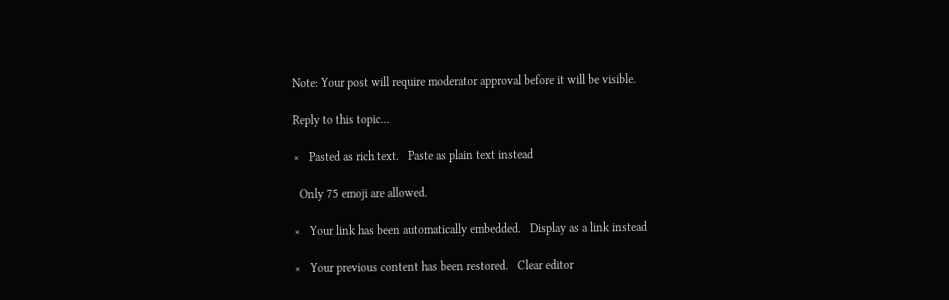Note: Your post will require moderator approval before it will be visible.

Reply to this topic...

×   Pasted as rich text.   Paste as plain text instead

  Only 75 emoji are allowed.

×   Your link has been automatically embedded.   Display as a link instead

×   Your previous content has been restored.   Clear editor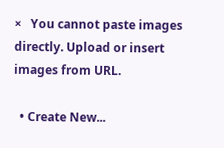×   You cannot paste images directly. Upload or insert images from URL.

  • Create New...